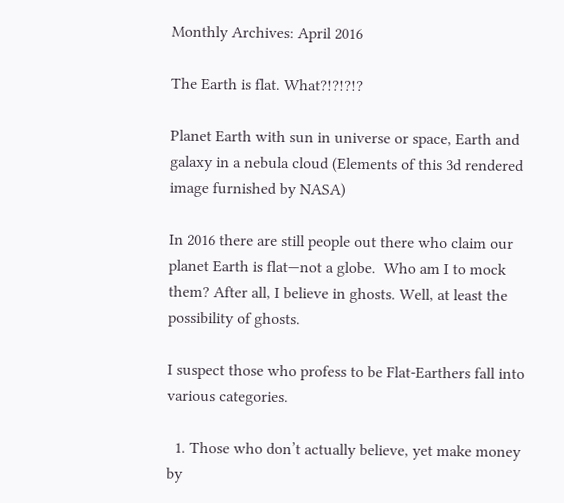Monthly Archives: April 2016

The Earth is flat. What?!?!?!?

Planet Earth with sun in universe or space, Earth and galaxy in a nebula cloud (Elements of this 3d rendered image furnished by NASA)

In 2016 there are still people out there who claim our planet Earth is flat—not a globe.  Who am I to mock them? After all, I believe in ghosts. Well, at least the possibility of ghosts.

I suspect those who profess to be Flat-Earthers fall into various categories.

  1. Those who don’t actually believe, yet make money by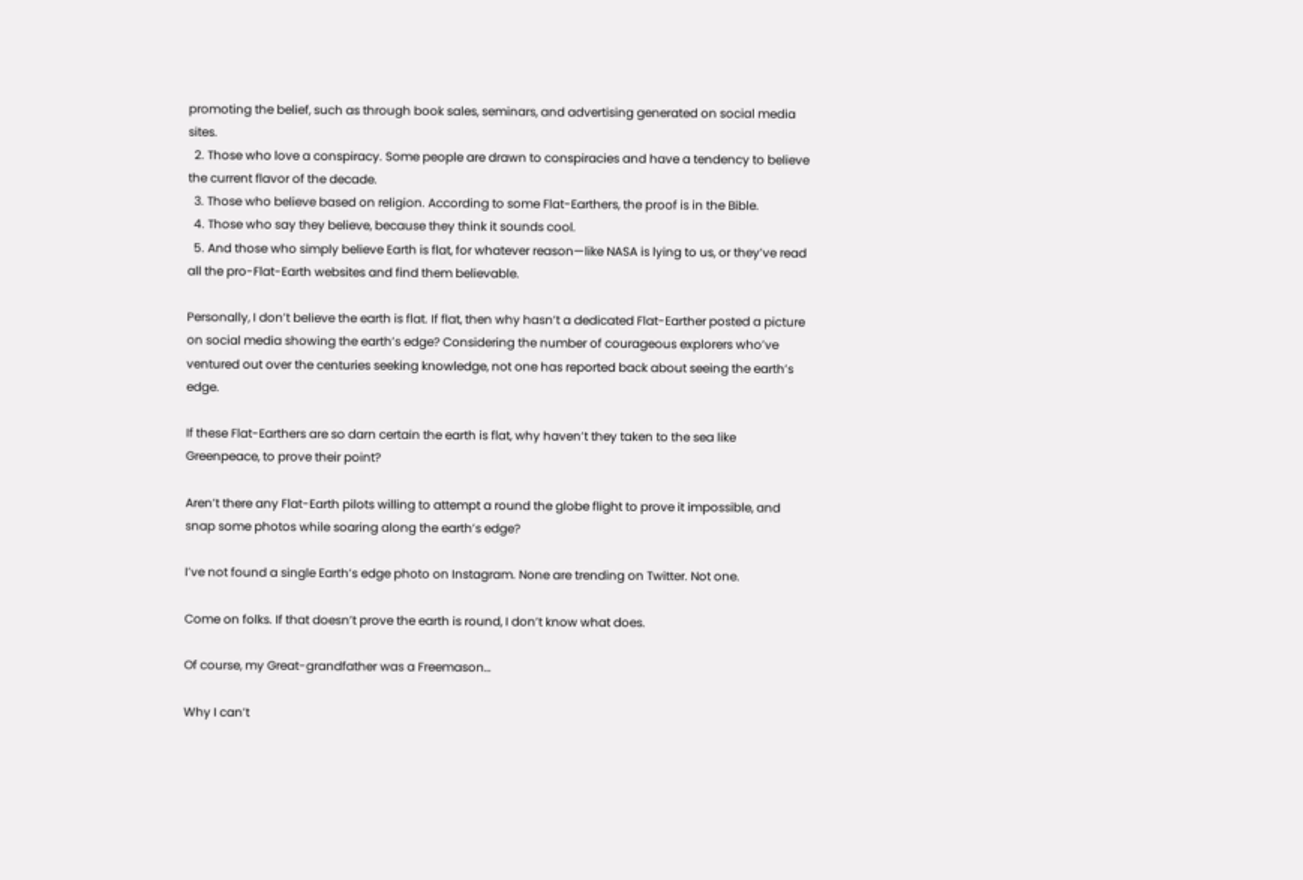promoting the belief, such as through book sales, seminars, and advertising generated on social media sites.
  2. Those who love a conspiracy. Some people are drawn to conspiracies and have a tendency to believe the current flavor of the decade.
  3. Those who believe based on religion. According to some Flat-Earthers, the proof is in the Bible.
  4. Those who say they believe, because they think it sounds cool.
  5. And those who simply believe Earth is flat, for whatever reason—like NASA is lying to us, or they’ve read all the pro-Flat-Earth websites and find them believable.

Personally, I don’t believe the earth is flat. If flat, then why hasn’t a dedicated Flat-Earther posted a picture on social media showing the earth’s edge? Considering the number of courageous explorers who’ve ventured out over the centuries seeking knowledge, not one has reported back about seeing the earth’s edge.

If these Flat-Earthers are so darn certain the earth is flat, why haven’t they taken to the sea like Greenpeace, to prove their point?

Aren’t there any Flat-Earth pilots willing to attempt a round the globe flight to prove it impossible, and snap some photos while soaring along the earth’s edge?

I’ve not found a single Earth’s edge photo on Instagram. None are trending on Twitter. Not one.

Come on folks. If that doesn’t prove the earth is round, I don’t know what does.

Of course, my Great-grandfather was a Freemason…

Why I can’t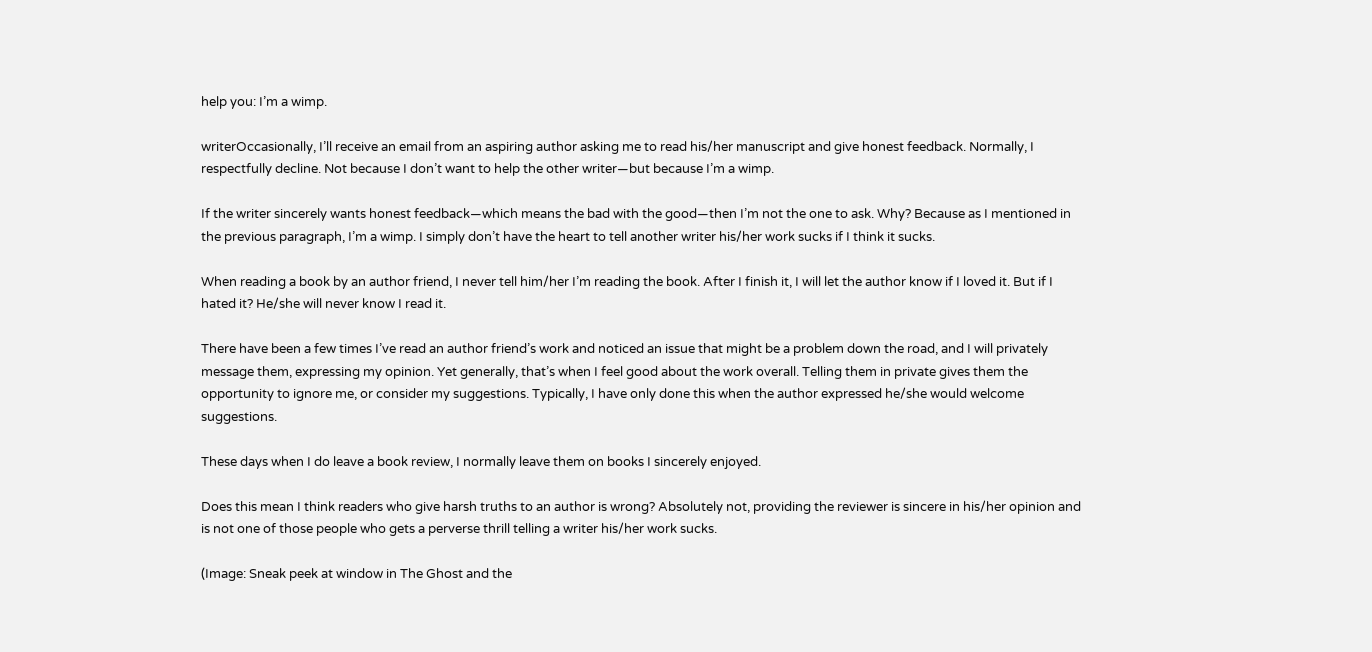help you: I’m a wimp.

writerOccasionally, I’ll receive an email from an aspiring author asking me to read his/her manuscript and give honest feedback. Normally, I respectfully decline. Not because I don’t want to help the other writer—but because I’m a wimp.

If the writer sincerely wants honest feedback—which means the bad with the good—then I’m not the one to ask. Why? Because as I mentioned in the previous paragraph, I’m a wimp. I simply don’t have the heart to tell another writer his/her work sucks if I think it sucks.

When reading a book by an author friend, I never tell him/her I’m reading the book. After I finish it, I will let the author know if I loved it. But if I hated it? He/she will never know I read it.

There have been a few times I’ve read an author friend’s work and noticed an issue that might be a problem down the road, and I will privately message them, expressing my opinion. Yet generally, that’s when I feel good about the work overall. Telling them in private gives them the opportunity to ignore me, or consider my suggestions. Typically, I have only done this when the author expressed he/she would welcome suggestions.

These days when I do leave a book review, I normally leave them on books I sincerely enjoyed.

Does this mean I think readers who give harsh truths to an author is wrong? Absolutely not, providing the reviewer is sincere in his/her opinion and is not one of those people who gets a perverse thrill telling a writer his/her work sucks.

(Image: Sneak peek at window in The Ghost and the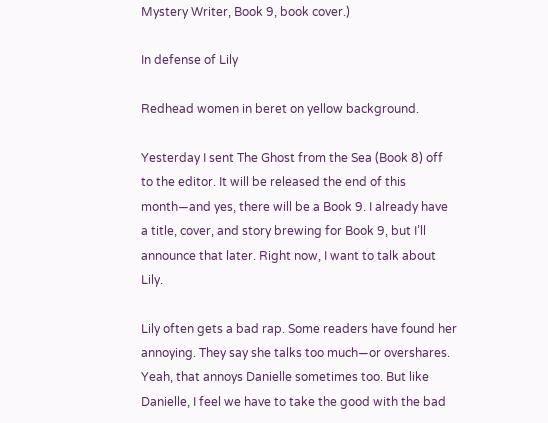Mystery Writer, Book 9, book cover.)

In defense of Lily

Redhead women in beret on yellow background.

Yesterday I sent The Ghost from the Sea (Book 8) off to the editor. It will be released the end of this month—and yes, there will be a Book 9. I already have a title, cover, and story brewing for Book 9, but I’ll announce that later. Right now, I want to talk about Lily.

Lily often gets a bad rap. Some readers have found her annoying. They say she talks too much—or overshares. Yeah, that annoys Danielle sometimes too. But like Danielle, I feel we have to take the good with the bad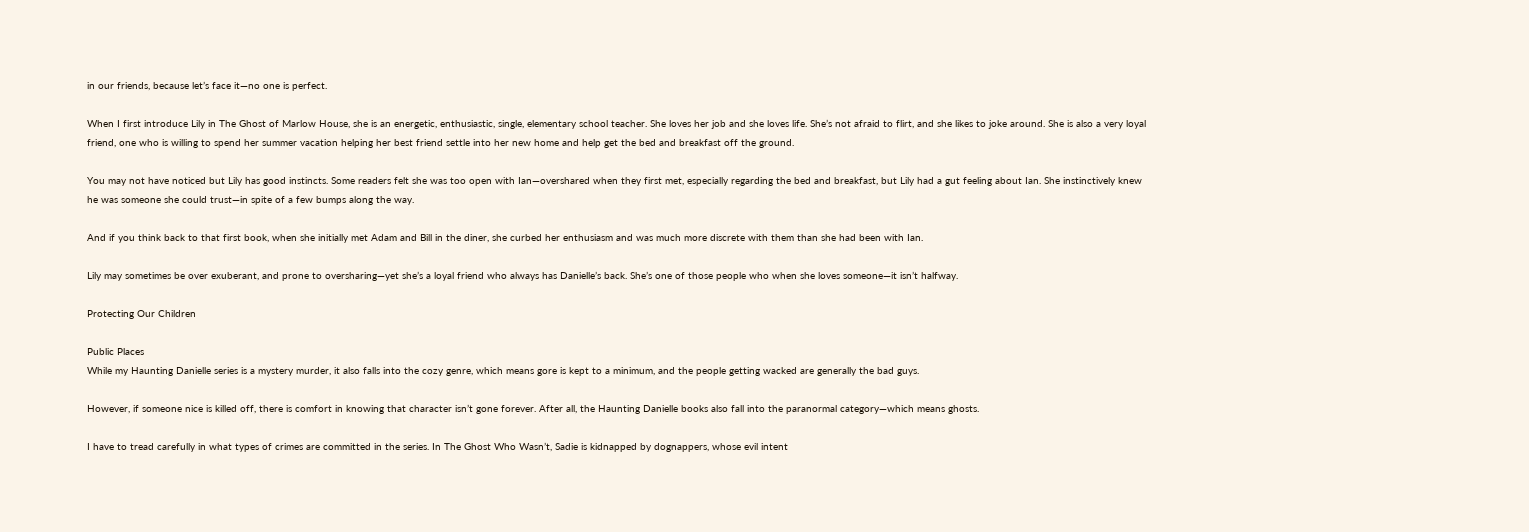in our friends, because let’s face it—no one is perfect.

When I first introduce Lily in The Ghost of Marlow House, she is an energetic, enthusiastic, single, elementary school teacher. She loves her job and she loves life. She’s not afraid to flirt, and she likes to joke around. She is also a very loyal friend, one who is willing to spend her summer vacation helping her best friend settle into her new home and help get the bed and breakfast off the ground.

You may not have noticed but Lily has good instincts. Some readers felt she was too open with Ian—overshared when they first met, especially regarding the bed and breakfast, but Lily had a gut feeling about Ian. She instinctively knew he was someone she could trust—in spite of a few bumps along the way.

And if you think back to that first book, when she initially met Adam and Bill in the diner, she curbed her enthusiasm and was much more discrete with them than she had been with Ian.

Lily may sometimes be over exuberant, and prone to oversharing—yet she’s a loyal friend who always has Danielle’s back. She’s one of those people who when she loves someone—it isn’t halfway.

Protecting Our Children

Public Places
While my Haunting Danielle series is a mystery murder, it also falls into the cozy genre, which means gore is kept to a minimum, and the people getting wacked are generally the bad guys.

However, if someone nice is killed off, there is comfort in knowing that character isn’t gone forever. After all, the Haunting Danielle books also fall into the paranormal category—which means ghosts.

I have to tread carefully in what types of crimes are committed in the series. In The Ghost Who Wasn’t, Sadie is kidnapped by dognappers, whose evil intent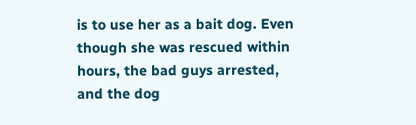is to use her as a bait dog. Even though she was rescued within hours, the bad guys arrested, and the dog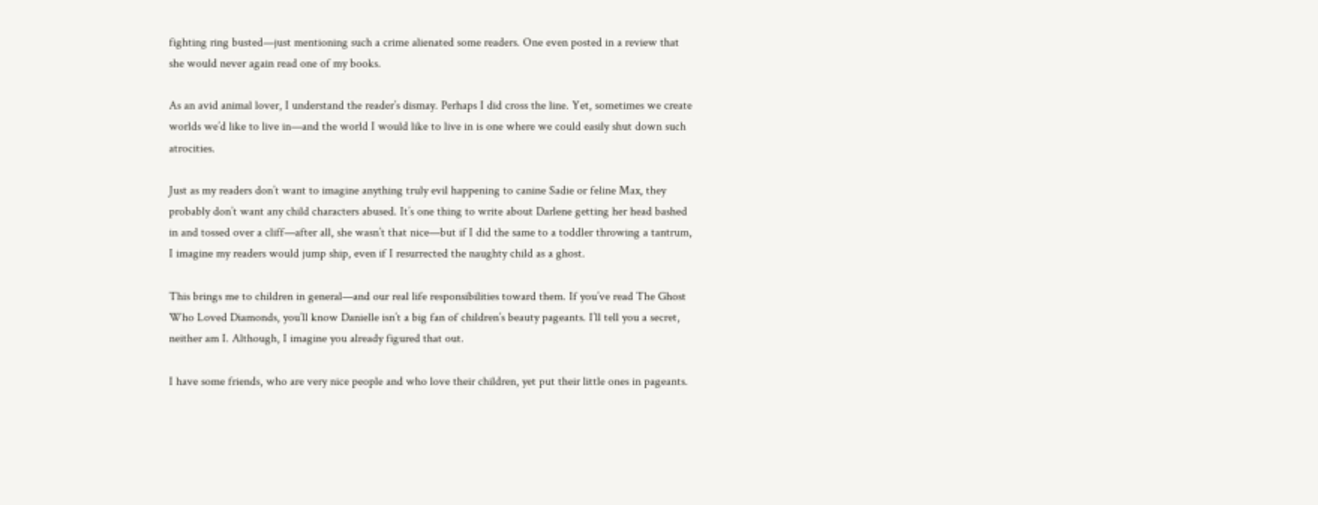fighting ring busted—just mentioning such a crime alienated some readers. One even posted in a review that she would never again read one of my books.

As an avid animal lover, I understand the reader’s dismay. Perhaps I did cross the line. Yet, sometimes we create worlds we’d like to live in—and the world I would like to live in is one where we could easily shut down such atrocities.

Just as my readers don’t want to imagine anything truly evil happening to canine Sadie or feline Max, they probably don’t want any child characters abused. It’s one thing to write about Darlene getting her head bashed in and tossed over a cliff—after all, she wasn’t that nice—but if I did the same to a toddler throwing a tantrum, I imagine my readers would jump ship, even if I resurrected the naughty child as a ghost.

This brings me to children in general—and our real life responsibilities toward them. If you’ve read The Ghost Who Loved Diamonds, you’ll know Danielle isn’t a big fan of children’s beauty pageants. I’ll tell you a secret, neither am I. Although, I imagine you already figured that out.

I have some friends, who are very nice people and who love their children, yet put their little ones in pageants.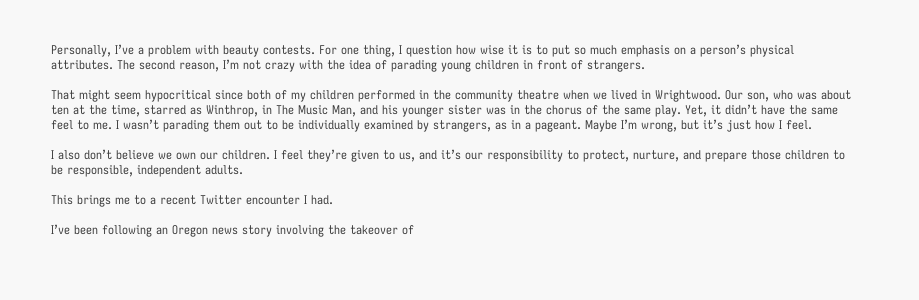Personally, I’ve a problem with beauty contests. For one thing, I question how wise it is to put so much emphasis on a person’s physical attributes. The second reason, I’m not crazy with the idea of parading young children in front of strangers.

That might seem hypocritical since both of my children performed in the community theatre when we lived in Wrightwood. Our son, who was about ten at the time, starred as Winthrop, in The Music Man, and his younger sister was in the chorus of the same play. Yet, it didn’t have the same feel to me. I wasn’t parading them out to be individually examined by strangers, as in a pageant. Maybe I’m wrong, but it’s just how I feel.

I also don’t believe we own our children. I feel they’re given to us, and it’s our responsibility to protect, nurture, and prepare those children to be responsible, independent adults.

This brings me to a recent Twitter encounter I had.

I’ve been following an Oregon news story involving the takeover of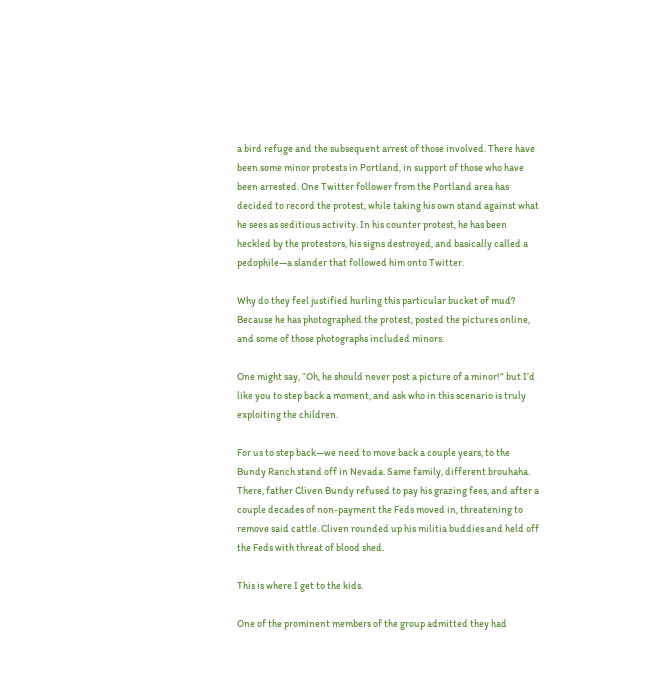a bird refuge and the subsequent arrest of those involved. There have been some minor protests in Portland, in support of those who have been arrested. One Twitter follower from the Portland area has decided to record the protest, while taking his own stand against what he sees as seditious activity. In his counter protest, he has been heckled by the protestors, his signs destroyed, and basically called a pedophile—a slander that followed him onto Twitter.

Why do they feel justified hurling this particular bucket of mud? Because he has photographed the protest, posted the pictures online, and some of those photographs included minors.

One might say, “Oh, he should never post a picture of a minor!” but I’d like you to step back a moment, and ask who in this scenario is truly exploiting the children.

For us to step back—we need to move back a couple years, to the Bundy Ranch stand off in Nevada. Same family, different brouhaha. There, father Cliven Bundy refused to pay his grazing fees, and after a couple decades of non-payment the Feds moved in, threatening to remove said cattle. Cliven rounded up his militia buddies and held off the Feds with threat of blood shed.

This is where I get to the kids.

One of the prominent members of the group admitted they had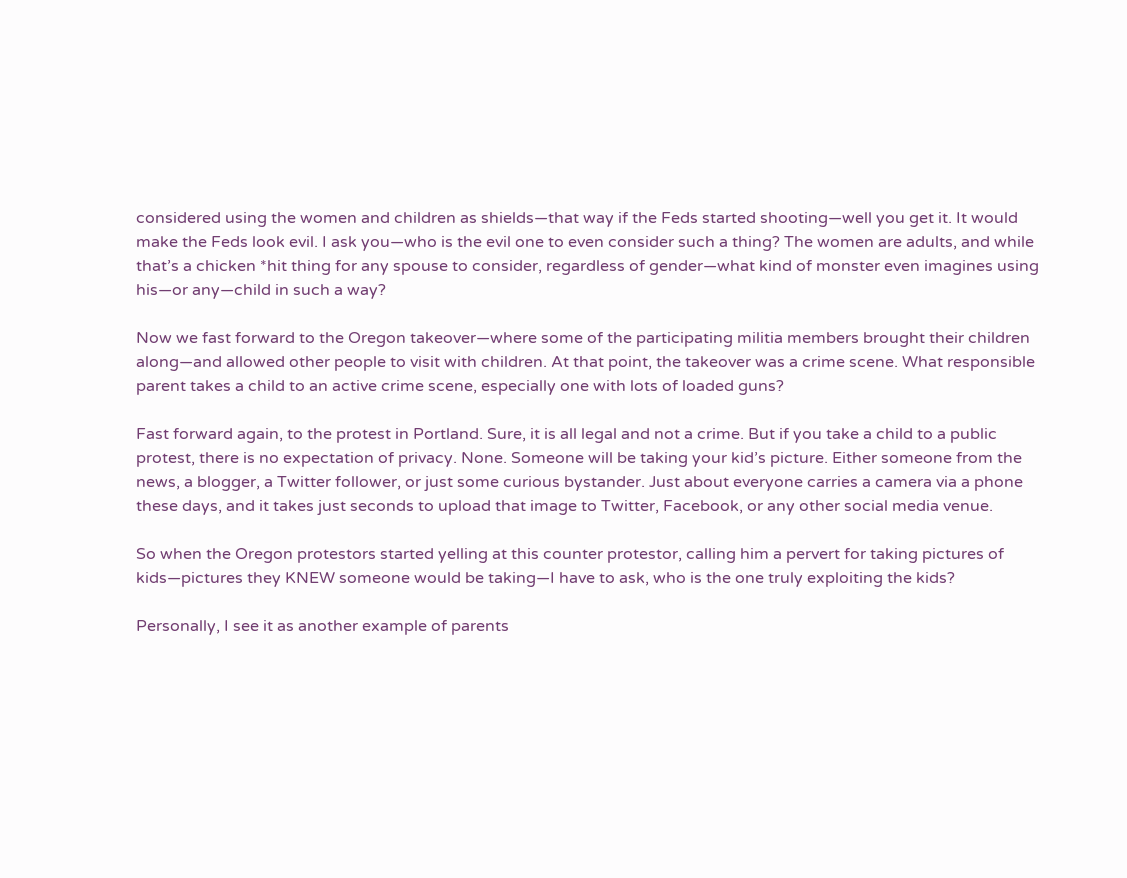considered using the women and children as shields—that way if the Feds started shooting—well you get it. It would make the Feds look evil. I ask you—who is the evil one to even consider such a thing? The women are adults, and while that’s a chicken *hit thing for any spouse to consider, regardless of gender—what kind of monster even imagines using his—or any—child in such a way?

Now we fast forward to the Oregon takeover—where some of the participating militia members brought their children along—and allowed other people to visit with children. At that point, the takeover was a crime scene. What responsible parent takes a child to an active crime scene, especially one with lots of loaded guns?

Fast forward again, to the protest in Portland. Sure, it is all legal and not a crime. But if you take a child to a public protest, there is no expectation of privacy. None. Someone will be taking your kid’s picture. Either someone from the news, a blogger, a Twitter follower, or just some curious bystander. Just about everyone carries a camera via a phone these days, and it takes just seconds to upload that image to Twitter, Facebook, or any other social media venue.

So when the Oregon protestors started yelling at this counter protestor, calling him a pervert for taking pictures of kids—pictures they KNEW someone would be taking—I have to ask, who is the one truly exploiting the kids?

Personally, I see it as another example of parents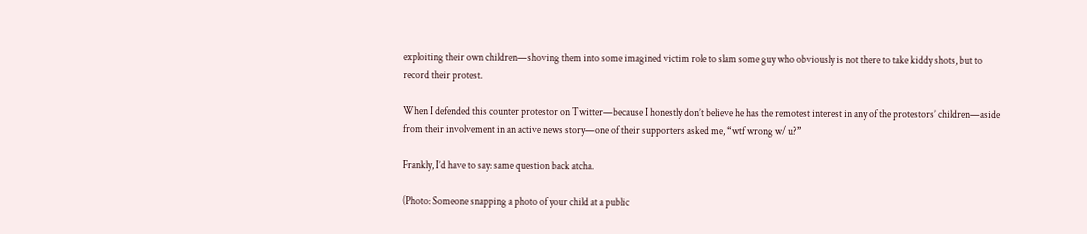exploiting their own children—shoving them into some imagined victim role to slam some guy who obviously is not there to take kiddy shots, but to record their protest.

When I defended this counter protestor on Twitter—because I honestly don’t believe he has the remotest interest in any of the protestors’ children—aside from their involvement in an active news story—one of their supporters asked me, “wtf wrong w/ u?”

Frankly, I’d have to say: same question back atcha.

(Photo: Someone snapping a photo of your child at a public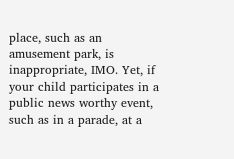place, such as an amusement park, is inappropriate, IMO. Yet, if your child participates in a public news worthy event, such as in a parade, at a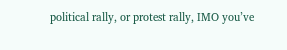political rally, or protest rally, IMO you’ve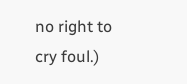no right to cry foul.)